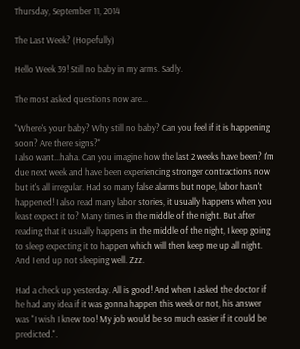Thursday, September 11, 2014

The Last Week? (Hopefully)

Hello Week 39! Still no baby in my arms. Sadly.

The most asked questions now are...

"Where's your baby? Why still no baby? Can you feel if it is happening soon? Are there signs?"
I also want...haha. Can you imagine how the last 2 weeks have been? I'm due next week and have been experiencing stronger contractions now but it's all irregular. Had so many false alarms but nope, labor hasn't happened! I also read many labor stories, it usually happens when you least expect it to? Many times in the middle of the night. But after reading that it usually happens in the middle of the night, I keep going to sleep expecting it to happen which will then keep me up all night. And I end up not sleeping well. Zzz.

Had a check up yesterday. All is good! And when I asked the doctor if he had any idea if it was gonna happen this week or not, his answer was "I wish I knew too! My job would be so much easier if it could be predicted.".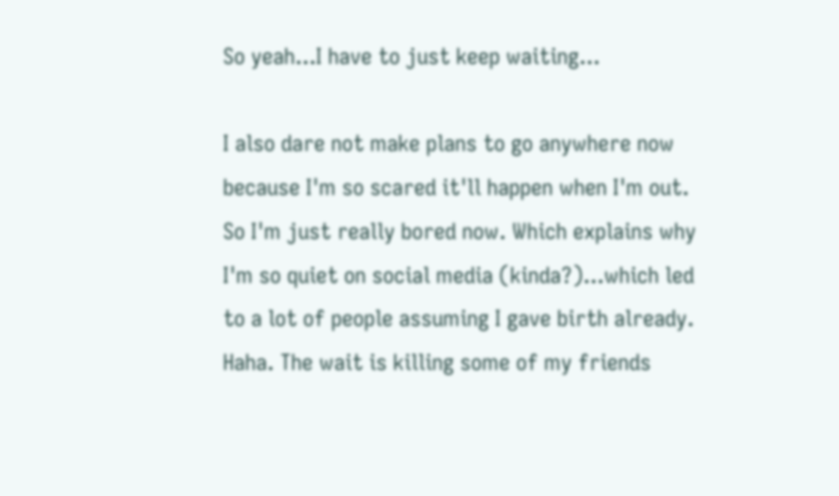So yeah...I have to just keep waiting...

I also dare not make plans to go anywhere now because I'm so scared it'll happen when I'm out. So I'm just really bored now. Which explains why I'm so quiet on social media (kinda?)...which led to a lot of people assuming I gave birth already. Haha. The wait is killing some of my friends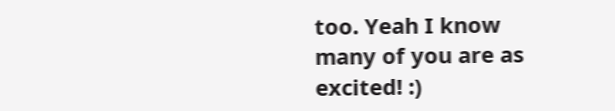too. Yeah I know many of you are as excited! :)